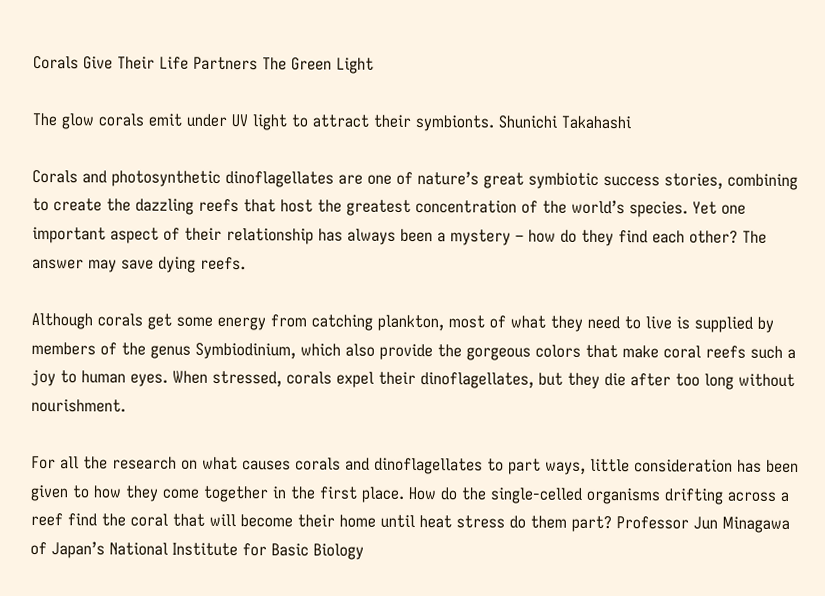Corals Give Their Life Partners The Green Light

The glow corals emit under UV light to attract their symbionts. Shunichi Takahashi

Corals and photosynthetic dinoflagellates are one of nature’s great symbiotic success stories, combining to create the dazzling reefs that host the greatest concentration of the world’s species. Yet one important aspect of their relationship has always been a mystery – how do they find each other? The answer may save dying reefs.

Although corals get some energy from catching plankton, most of what they need to live is supplied by members of the genus Symbiodinium, which also provide the gorgeous colors that make coral reefs such a joy to human eyes. When stressed, corals expel their dinoflagellates, but they die after too long without nourishment.

For all the research on what causes corals and dinoflagellates to part ways, little consideration has been given to how they come together in the first place. How do the single-celled organisms drifting across a reef find the coral that will become their home until heat stress do them part? Professor Jun Minagawa of Japan’s National Institute for Basic Biology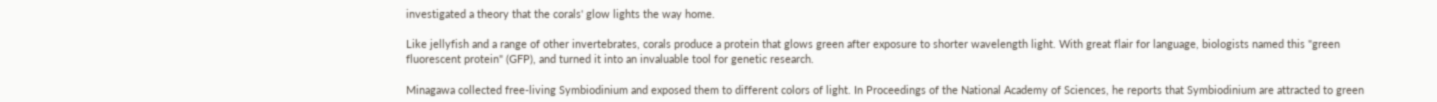investigated a theory that the corals' glow lights the way home.

Like jellyfish and a range of other invertebrates, corals produce a protein that glows green after exposure to shorter wavelength light. With great flair for language, biologists named this "green fluorescent protein" (GFP), and turned it into an invaluable tool for genetic research.

Minagawa collected free-living Symbiodinium and exposed them to different colors of light. In Proceedings of the National Academy of Sciences, he reports that Symbiodinium are attracted to green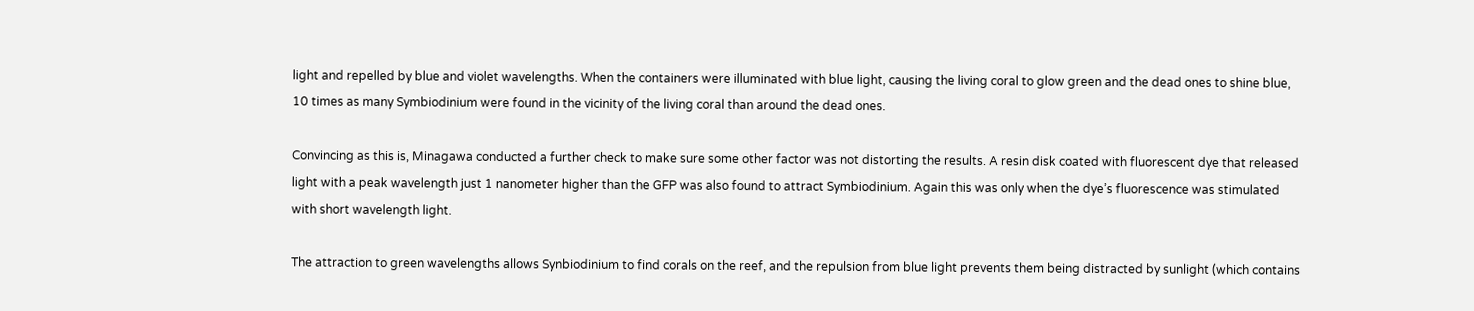light and repelled by blue and violet wavelengths. When the containers were illuminated with blue light, causing the living coral to glow green and the dead ones to shine blue, 10 times as many Symbiodinium were found in the vicinity of the living coral than around the dead ones.

Convincing as this is, Minagawa conducted a further check to make sure some other factor was not distorting the results. A resin disk coated with fluorescent dye that released light with a peak wavelength just 1 nanometer higher than the GFP was also found to attract Symbiodinium. Again this was only when the dye’s fluorescence was stimulated with short wavelength light.

The attraction to green wavelengths allows Synbiodinium to find corals on the reef, and the repulsion from blue light prevents them being distracted by sunlight (which contains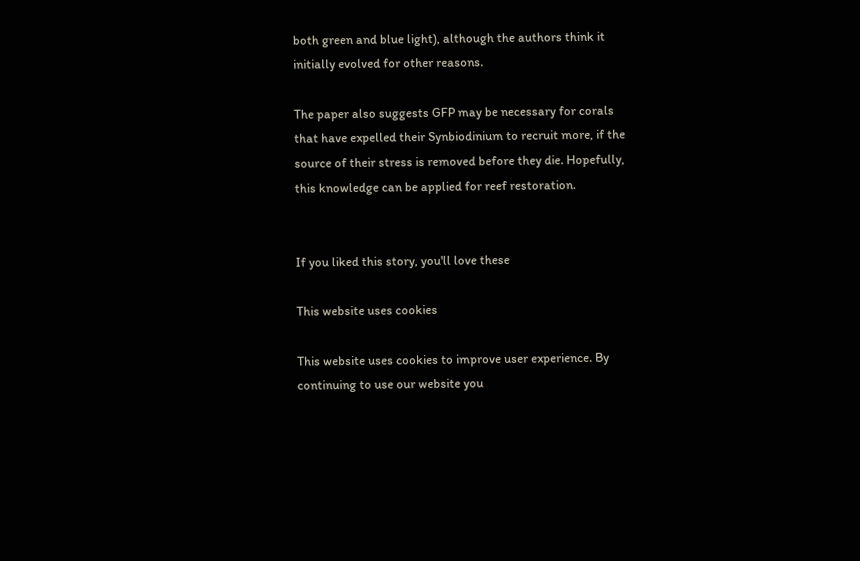both green and blue light), although the authors think it initially evolved for other reasons.

The paper also suggests GFP may be necessary for corals that have expelled their Synbiodinium to recruit more, if the source of their stress is removed before they die. Hopefully, this knowledge can be applied for reef restoration.


If you liked this story, you'll love these

This website uses cookies

This website uses cookies to improve user experience. By continuing to use our website you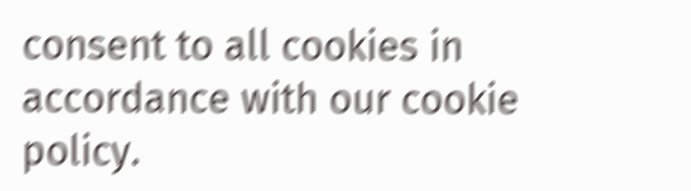consent to all cookies in accordance with our cookie policy.